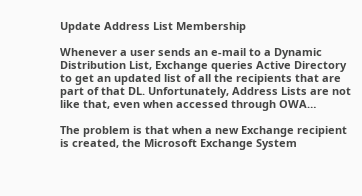Update Address List Membership

Whenever a user sends an e-mail to a Dynamic Distribution List, Exchange queries Active Directory to get an updated list of all the recipients that are part of that DL. Unfortunately, Address Lists are not like that, even when accessed through OWA…

The problem is that when a new Exchange recipient is created, the Microsoft Exchange System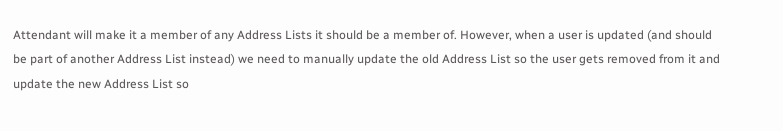Attendant will make it a member of any Address Lists it should be a member of. However, when a user is updated (and should be part of another Address List instead) we need to manually update the old Address List so the user gets removed from it and update the new Address List so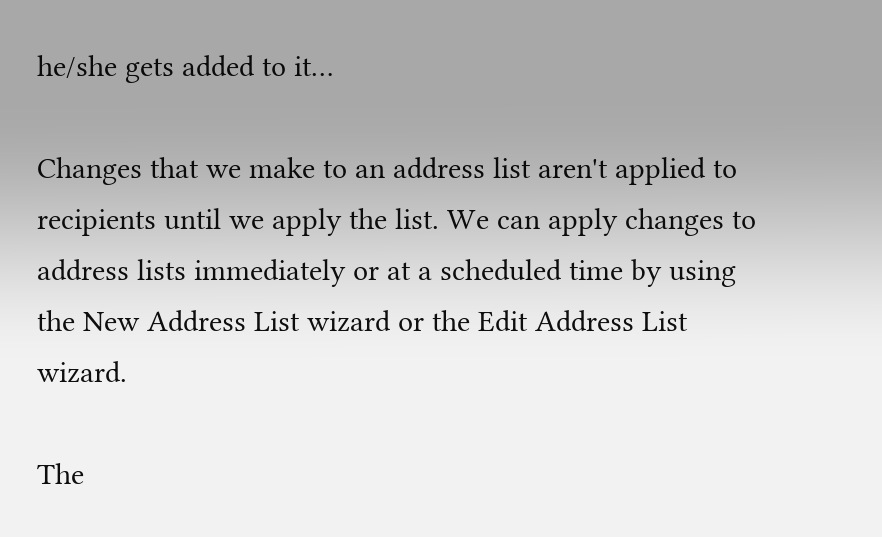he/she gets added to it…

Changes that we make to an address list aren't applied to recipients until we apply the list. We can apply changes to address lists immediately or at a scheduled time by using the New Address List wizard or the Edit Address List wizard.

The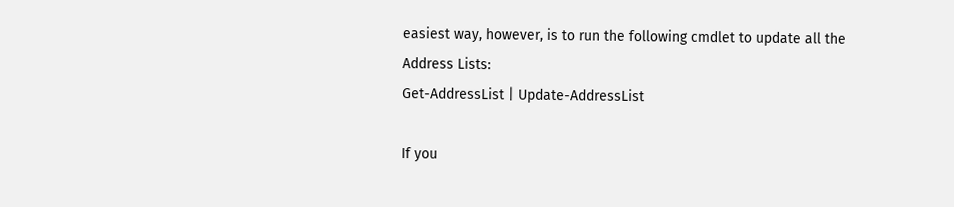easiest way, however, is to run the following cmdlet to update all the Address Lists:
Get-AddressList | Update-AddressList

If you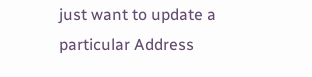just want to update a particular Address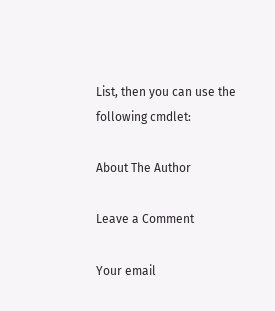List, then you can use the following cmdlet:

About The Author

Leave a Comment

Your email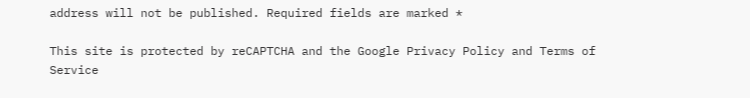address will not be published. Required fields are marked *

This site is protected by reCAPTCHA and the Google Privacy Policy and Terms of Service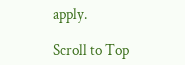apply.

Scroll to Top